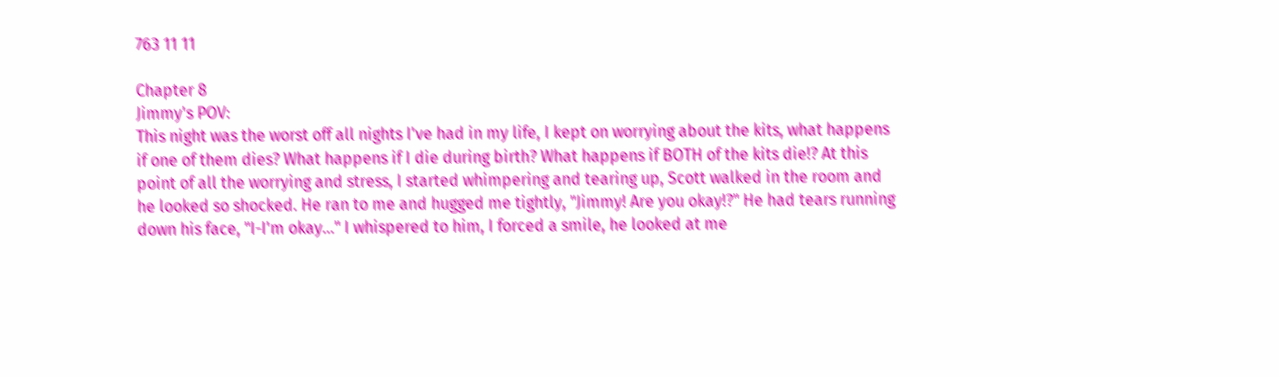763 11 11

Chapter 8
Jimmy's POV:
This night was the worst off all nights I've had in my life, I kept on worrying about the kits, what happens if one of them dies? What happens if I die during birth? What happens if BOTH of the kits die!? At this point of all the worrying and stress, I started whimpering and tearing up, Scott walked in the room and he looked so shocked. He ran to me and hugged me tightly, "Jimmy! Are you okay!?" He had tears running down his face, "I-I'm okay..." I whispered to him, I forced a smile, he looked at me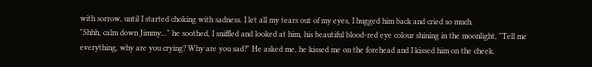with sorrow, until I started choking with sadness. I let all my tears out of my eyes, I hugged him back and cried so much.
"Shhh, calm down Jimmy..." he soothed, I sniffled and looked at him, his beautiful blood-red eye colour shining in the moonlight, "Tell me everything, why are you crying? Why are you sad?" He asked me, he kissed me on the forehead and I kissed him on the cheek.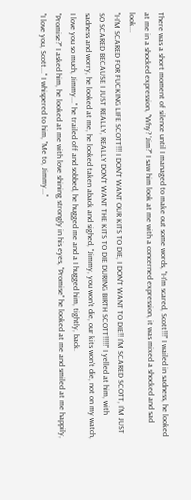There was a short moment of silence until I managed to make out some words, "I-I'm scared, Scott!!!" I wailed in sadness, he looked at me in a shocked expression, "Why? 'Jim?" I saw him look at me with a concerned expression, it was mixed a shocked and sad look...
"I-I'M SCARED FOR FUCKING LIFE SCOTT!!! I DON'T WANT OUR KITS TO DIE, I DON'T WANT TO DIE!! I'M SCARED SCOTT, I'M JUST SO SCARED BECAUSE I JUST REALLY, REALLY DON'T WANT THE KITS TO DIE DURING BIRTH SCOTT!!!!!" I yelled at him, with sadness and worry, he looked at me, he looked taken aback and sighed, "Jimmy, you won't die, our kits won't die, not on my watch, I love you so much, Jimmy..." he trailed off and sobbed, he hugged me and a I hugged him, tightly, back.
"Promise?" I asked him, he looked at me with love shining strongly in his eyes, "Promise" he looked at me and smiled at me happily, "I love you, Scott..." I whispered to him, "Me to, Jimmy..."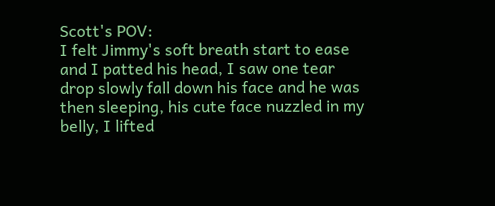Scott's POV:
I felt Jimmy's soft breath start to ease and I patted his head, I saw one tear drop slowly fall down his face and he was then sleeping, his cute face nuzzled in my belly, I lifted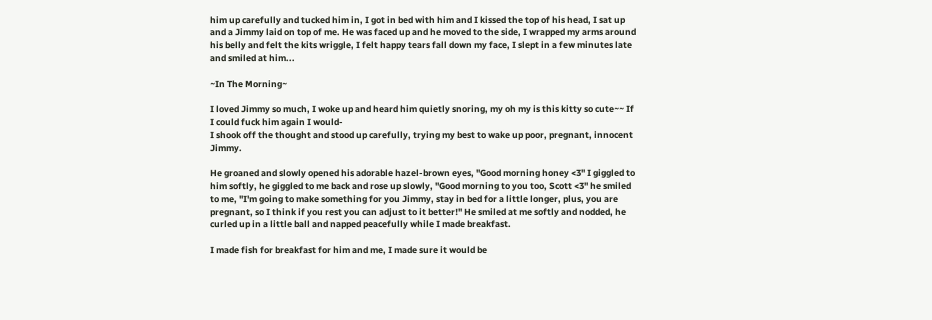him up carefully and tucked him in, I got in bed with him and I kissed the top of his head, I sat up and a Jimmy laid on top of me. He was faced up and he moved to the side, I wrapped my arms around his belly and felt the kits wriggle, I felt happy tears fall down my face, I slept in a few minutes late and smiled at him...

~In The Morning~

I loved Jimmy so much, I woke up and heard him quietly snoring, my oh my is this kitty so cute~~ If I could fuck him again I would-
I shook off the thought and stood up carefully, trying my best to wake up poor, pregnant, innocent Jimmy.

He groaned and slowly opened his adorable hazel-brown eyes, "Good morning honey <3" I giggled to him softly, he giggled to me back and rose up slowly, "Good morning to you too, Scott <3" he smiled to me, "I'm going to make something for you Jimmy, stay in bed for a little longer, plus, you are pregnant, so I think if you rest you can adjust to it better!" He smiled at me softly and nodded, he curled up in a little ball and napped peacefully while I made breakfast.

I made fish for breakfast for him and me, I made sure it would be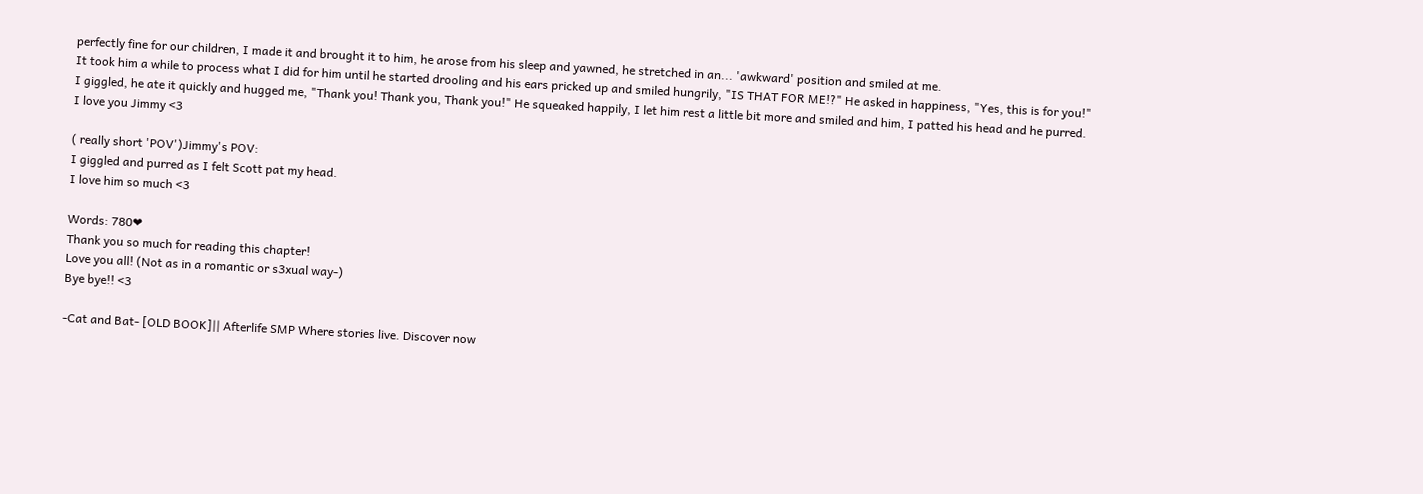perfectly fine for our children, I made it and brought it to him, he arose from his sleep and yawned, he stretched in an... 'awkward' position and smiled at me.
It took him a while to process what I did for him until he started drooling and his ears pricked up and smiled hungrily, "IS THAT FOR ME!?" He asked in happiness, "Yes, this is for you!" I giggled, he ate it quickly and hugged me, "Thank you! Thank you, Thank you!" He squeaked happily, I let him rest a little bit more and smiled and him, I patted his head and he purred.
I love you Jimmy <3

( really short 'POV')Jimmy's POV:
I giggled and purred as I felt Scott pat my head.
I love him so much <3

Words: 780❤
Thank you so much for reading this chapter!
Love you all! (Not as in a romantic or s3xual way-)
Bye bye!! <3

-Cat and Bat- [OLD BOOK]|| Afterlife SMP Where stories live. Discover now